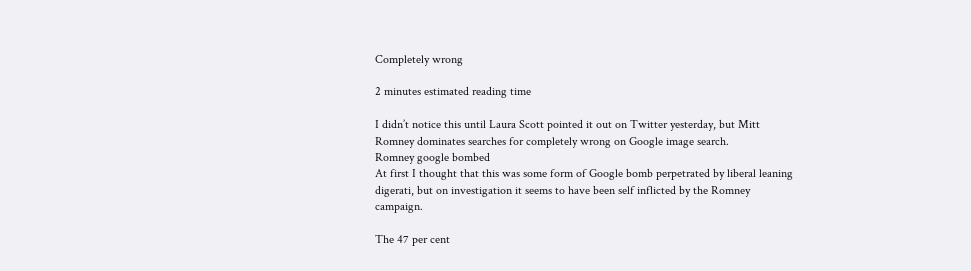Completely wrong

2 minutes estimated reading time

I didn’t notice this until Laura Scott pointed it out on Twitter yesterday, but Mitt Romney dominates searches for completely wrong on Google image search.
Romney google bombed
At first I thought that this was some form of Google bomb perpetrated by liberal leaning digerati, but on investigation it seems to have been self inflicted by the Romney campaign.

The 47 per cent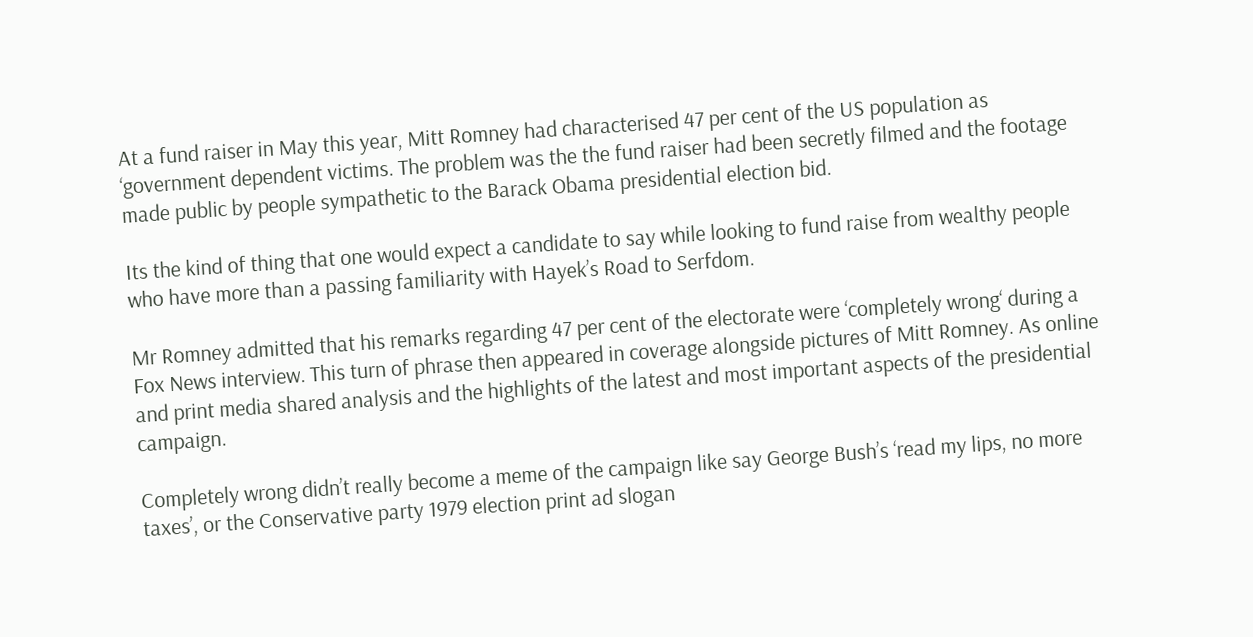At a fund raiser in May this year, Mitt Romney had characterised 47 per cent of the US population as ‘government dependent victims. The problem was the the fund raiser had been secretly filmed and the footage made public by people sympathetic to the Barack Obama presidential election bid.

Its the kind of thing that one would expect a candidate to say while looking to fund raise from wealthy people who have more than a passing familiarity with Hayek’s Road to Serfdom.

Mr Romney admitted that his remarks regarding 47 per cent of the electorate were ‘completely wrong‘ during a Fox News interview. This turn of phrase then appeared in coverage alongside pictures of Mitt Romney. As online and print media shared analysis and the highlights of the latest and most important aspects of the presidential campaign.

Completely wrong didn’t really become a meme of the campaign like say George Bush’s ‘read my lips, no more taxes’, or the Conservative party 1979 election print ad slogan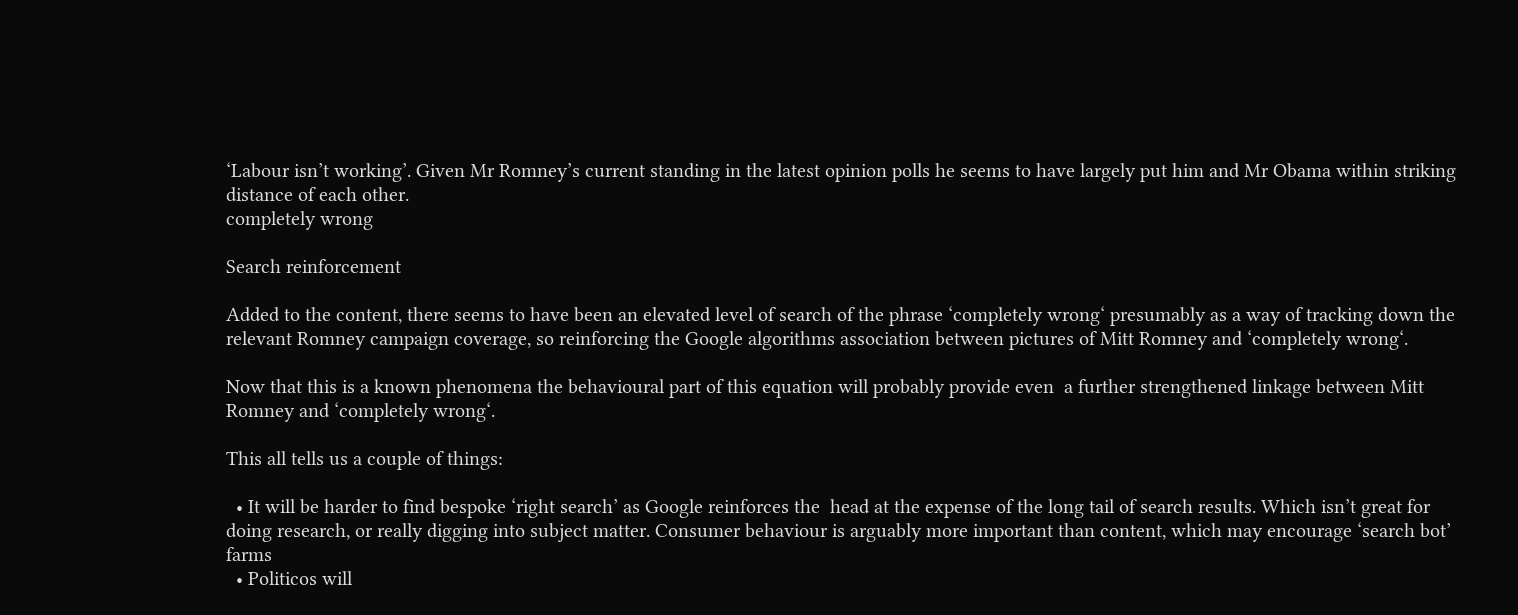‘Labour isn’t working’. Given Mr Romney’s current standing in the latest opinion polls he seems to have largely put him and Mr Obama within striking distance of each other.
completely wrong

Search reinforcement

Added to the content, there seems to have been an elevated level of search of the phrase ‘completely wrong‘ presumably as a way of tracking down the relevant Romney campaign coverage, so reinforcing the Google algorithms association between pictures of Mitt Romney and ‘completely wrong‘.

Now that this is a known phenomena the behavioural part of this equation will probably provide even  a further strengthened linkage between Mitt Romney and ‘completely wrong‘.

This all tells us a couple of things:

  • It will be harder to find bespoke ‘right search’ as Google reinforces the  head at the expense of the long tail of search results. Which isn’t great for doing research, or really digging into subject matter. Consumer behaviour is arguably more important than content, which may encourage ‘search bot’ farms
  • Politicos will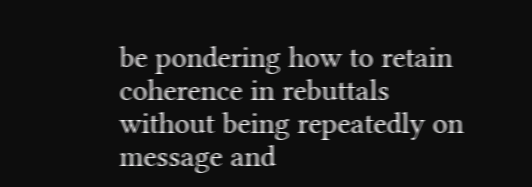be pondering how to retain coherence in rebuttals without being repeatedly on message and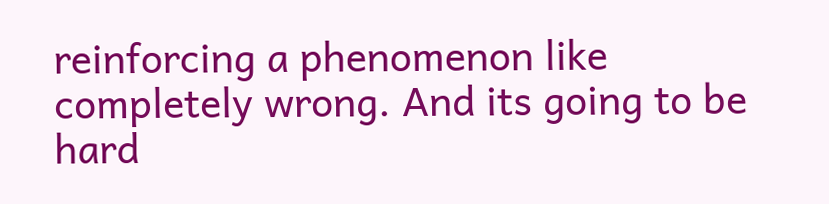reinforcing a phenomenon like completely wrong. And its going to be hard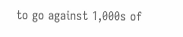to go against 1,000s of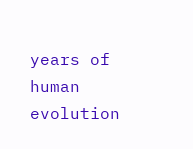years of human evolution